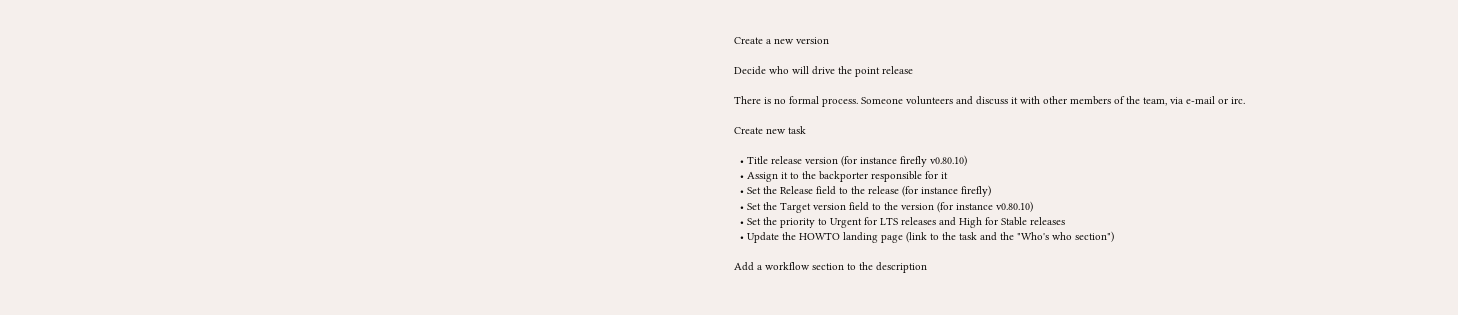Create a new version

Decide who will drive the point release

There is no formal process. Someone volunteers and discuss it with other members of the team, via e-mail or irc.

Create new task

  • Title release version (for instance firefly v0.80.10)
  • Assign it to the backporter responsible for it
  • Set the Release field to the release (for instance firefly)
  • Set the Target version field to the version (for instance v0.80.10)
  • Set the priority to Urgent for LTS releases and High for Stable releases
  • Update the HOWTO landing page (link to the task and the "Who's who section")

Add a workflow section to the description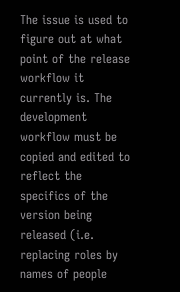The issue is used to figure out at what point of the release workflow it currently is. The development workflow must be copied and edited to reflect the specifics of the version being released (i.e. replacing roles by names of people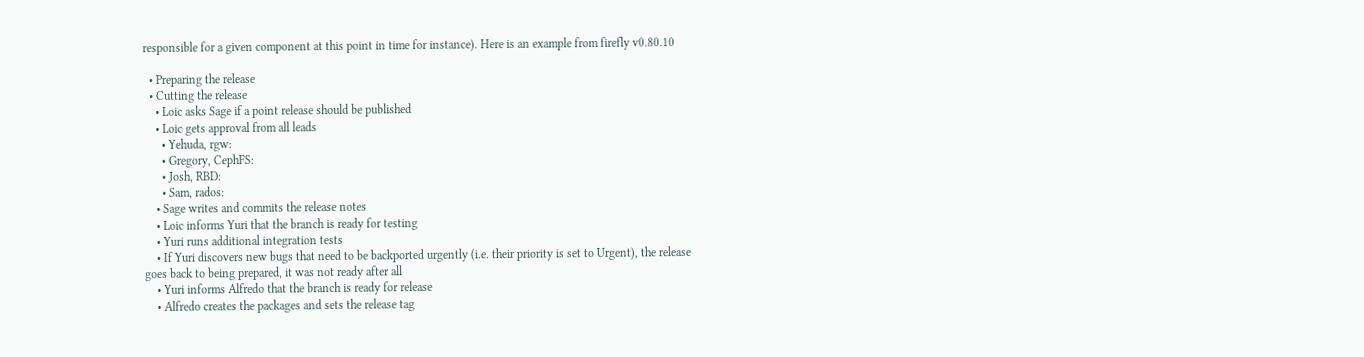responsible for a given component at this point in time for instance). Here is an example from firefly v0.80.10

  • Preparing the release
  • Cutting the release
    • Loic asks Sage if a point release should be published
    • Loic gets approval from all leads
      • Yehuda, rgw:
      • Gregory, CephFS:
      • Josh, RBD:
      • Sam, rados:
    • Sage writes and commits the release notes
    • Loic informs Yuri that the branch is ready for testing
    • Yuri runs additional integration tests
    • If Yuri discovers new bugs that need to be backported urgently (i.e. their priority is set to Urgent), the release goes back to being prepared, it was not ready after all
    • Yuri informs Alfredo that the branch is ready for release
    • Alfredo creates the packages and sets the release tag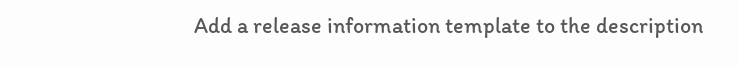Add a release information template to the description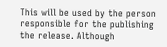This will be used by the person responsible for the publishing the release. Although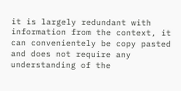it is largely redundant with information from the context, it can convenientely be copy pasted and does not require any understanding of the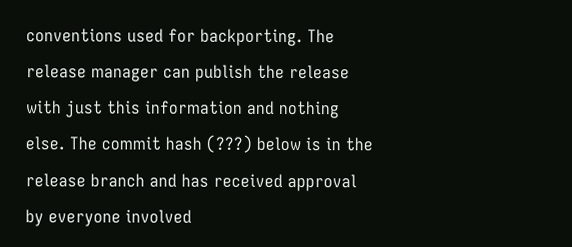conventions used for backporting. The release manager can publish the release with just this information and nothing else. The commit hash (???) below is in the release branch and has received approval by everyone involved